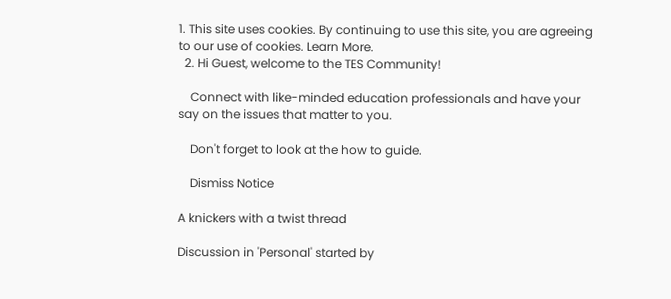1. This site uses cookies. By continuing to use this site, you are agreeing to our use of cookies. Learn More.
  2. Hi Guest, welcome to the TES Community!

    Connect with like-minded education professionals and have your say on the issues that matter to you.

    Don't forget to look at the how to guide.

    Dismiss Notice

A knickers with a twist thread

Discussion in 'Personal' started by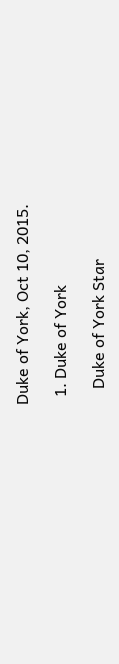Duke of York, Oct 10, 2015.

  1. Duke of York

    Duke of York Star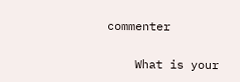commenter

    What is your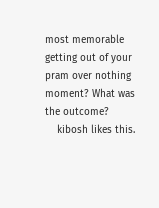most memorable getting out of your pram over nothing moment? What was the outcome?
    kibosh likes this.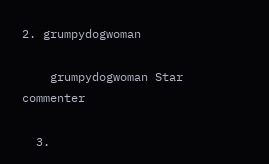2. grumpydogwoman

    grumpydogwoman Star commenter

  3.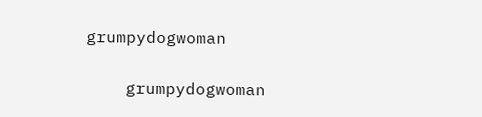grumpydogwoman

    grumpydogwoman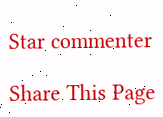Star commenter

Share This Page